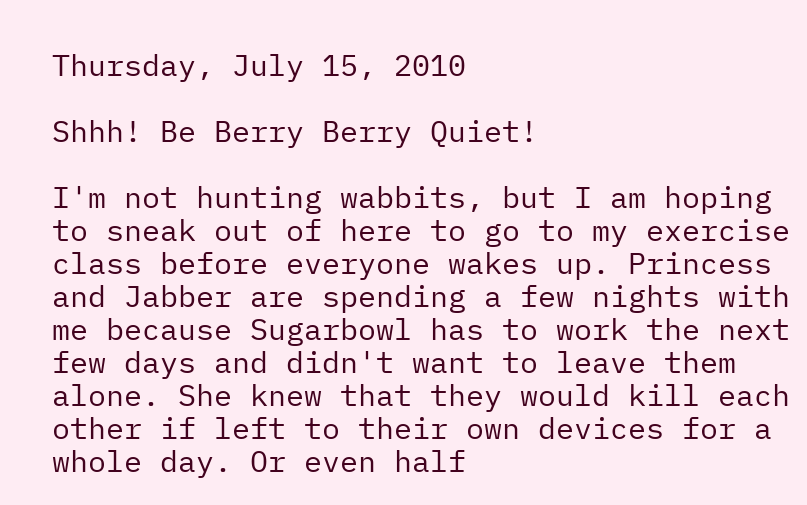Thursday, July 15, 2010

Shhh! Be Berry Berry Quiet!

I'm not hunting wabbits, but I am hoping to sneak out of here to go to my exercise class before everyone wakes up. Princess and Jabber are spending a few nights with me because Sugarbowl has to work the next few days and didn't want to leave them alone. She knew that they would kill each other if left to their own devices for a whole day. Or even half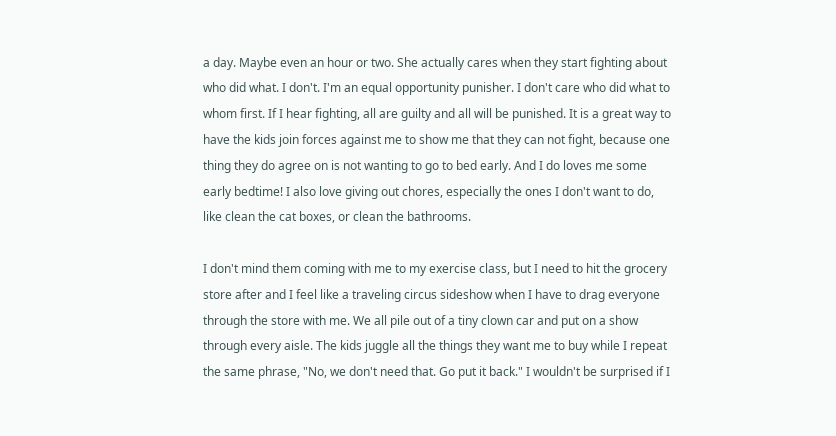a day. Maybe even an hour or two. She actually cares when they start fighting about who did what. I don't. I'm an equal opportunity punisher. I don't care who did what to whom first. If I hear fighting, all are guilty and all will be punished. It is a great way to have the kids join forces against me to show me that they can not fight, because one thing they do agree on is not wanting to go to bed early. And I do loves me some early bedtime! I also love giving out chores, especially the ones I don't want to do, like clean the cat boxes, or clean the bathrooms.

I don't mind them coming with me to my exercise class, but I need to hit the grocery store after and I feel like a traveling circus sideshow when I have to drag everyone through the store with me. We all pile out of a tiny clown car and put on a show through every aisle. The kids juggle all the things they want me to buy while I repeat the same phrase, "No, we don't need that. Go put it back." I wouldn't be surprised if I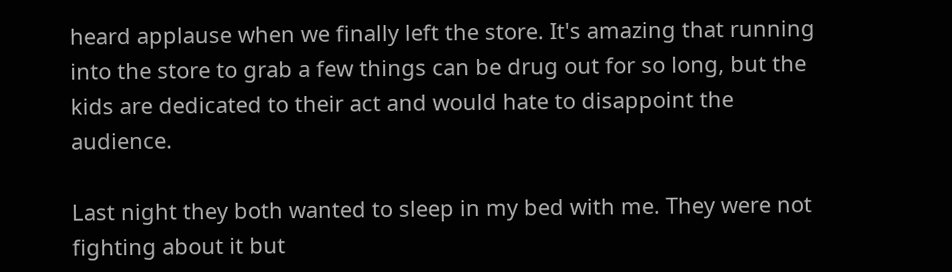heard applause when we finally left the store. It's amazing that running into the store to grab a few things can be drug out for so long, but the kids are dedicated to their act and would hate to disappoint the audience.

Last night they both wanted to sleep in my bed with me. They were not fighting about it but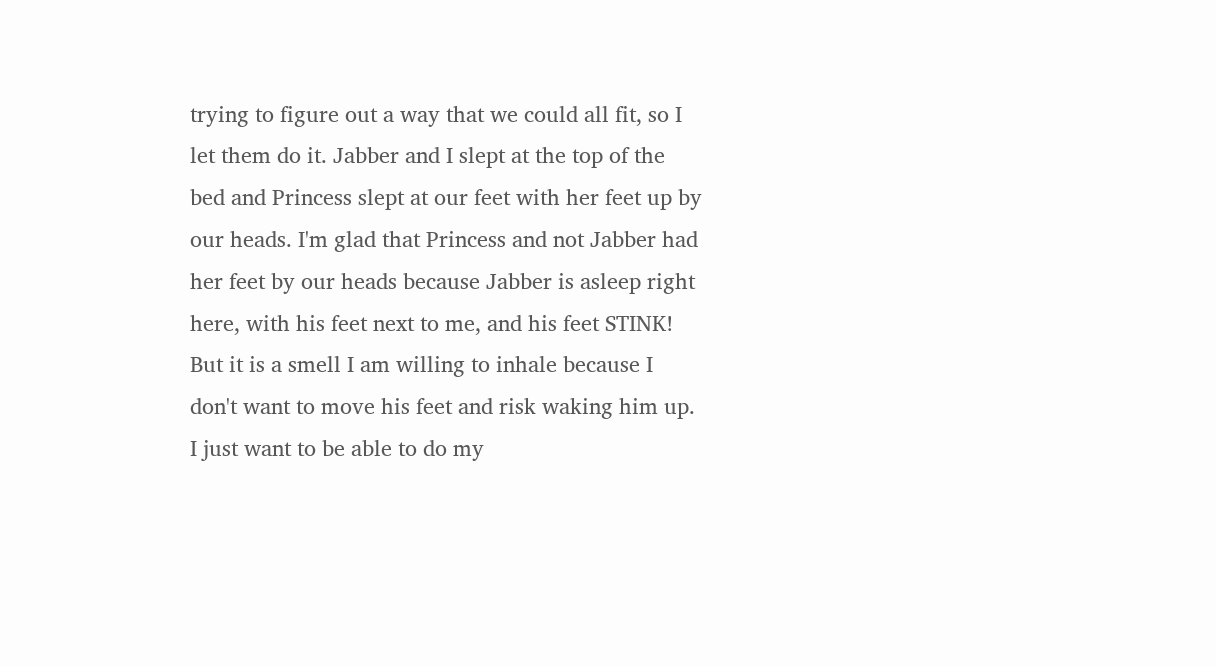trying to figure out a way that we could all fit, so I let them do it. Jabber and I slept at the top of the bed and Princess slept at our feet with her feet up by our heads. I'm glad that Princess and not Jabber had her feet by our heads because Jabber is asleep right here, with his feet next to me, and his feet STINK! But it is a smell I am willing to inhale because I don't want to move his feet and risk waking him up. I just want to be able to do my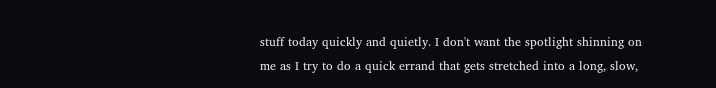stuff today quickly and quietly. I don't want the spotlight shinning on me as I try to do a quick errand that gets stretched into a long, slow,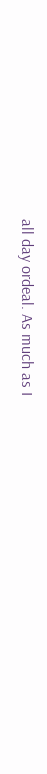all day ordeal. As much as I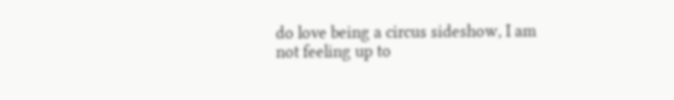do love being a circus sideshow, I am not feeling up to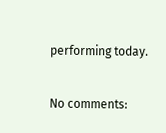performing today.

No comments: